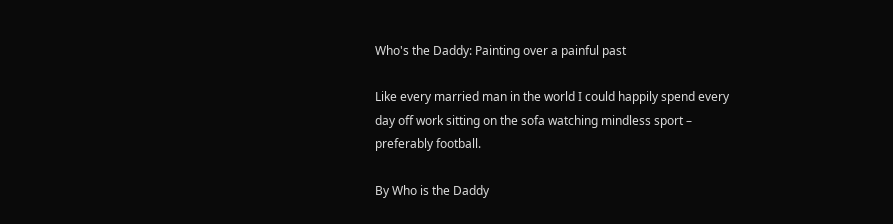Who's the Daddy: Painting over a painful past

Like every married man in the world I could happily spend every day off work sitting on the sofa watching mindless sport – preferably football.

By Who is the Daddy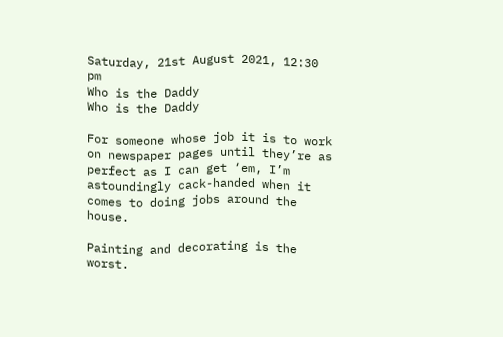Saturday, 21st August 2021, 12:30 pm
Who is the Daddy
Who is the Daddy

For someone whose job it is to work on newspaper pages until they’re as perfect as I can get ‘em, I’m astoundingly cack-handed when it comes to doing jobs around the house.

Painting and decorating is the worst.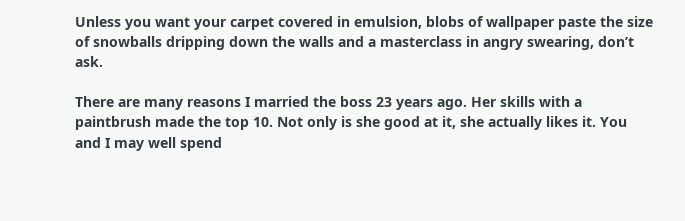Unless you want your carpet covered in emulsion, blobs of wallpaper paste the size of snowballs dripping down the walls and a masterclass in angry swearing, don’t ask.

There are many reasons I married the boss 23 years ago. Her skills with a paintbrush made the top 10. Not only is she good at it, she actually likes it. You and I may well spend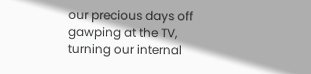our precious days off gawping at the TV, turning our internal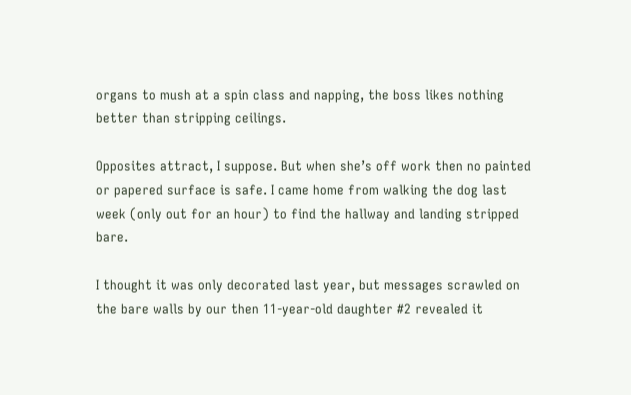organs to mush at a spin class and napping, the boss likes nothing better than stripping ceilings.

Opposites attract, I suppose. But when she’s off work then no painted or papered surface is safe. I came home from walking the dog last week (only out for an hour) to find the hallway and landing stripped bare.

I thought it was only decorated last year, but messages scrawled on the bare walls by our then 11-year-old daughter #2 revealed it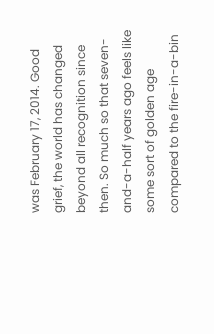was February 17, 2014. Good grief, the world has changed beyond all recognition since then. So much so that seven-and-a-half years ago feels like some sort of golden age compared to the fire-in-a-bin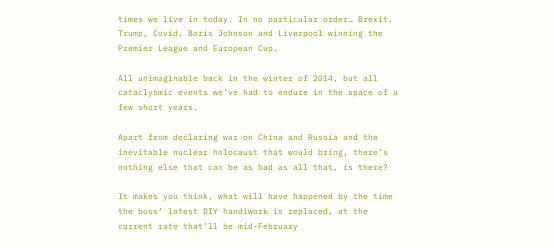times we live in today. In no particular order… Brexit, Trump, Covid, Boris Johnson and Liverpool winning the Premier League and European Cup.

All unimaginable back in the winter of 2014, but all cataclysmic events we’ve had to endure in the space of a few short years.

Apart from declaring war on China and Russia and the inevitable nuclear holocaust that would bring, there’s nothing else that can be as bad as all that, is there?

It makes you think, what will have happened by the time the boss’ latest DIY handiwork is replaced, at the current rate that’ll be mid-February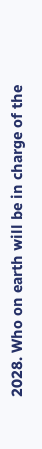2028. Who on earth will be in charge of the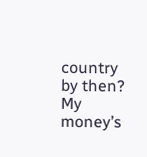country by then? My money’s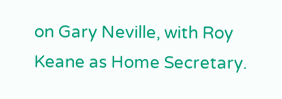on Gary Neville, with Roy Keane as Home Secretary.